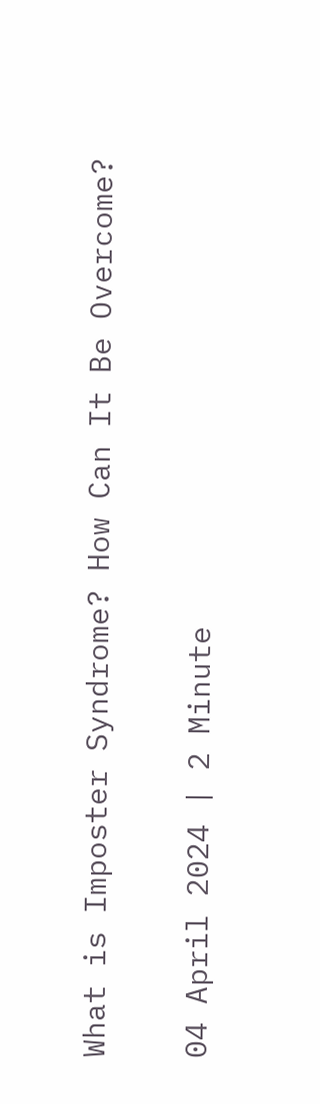What is Imposter Syndrome? How Can It Be Overcome?

04 April 2024 | 2 Minute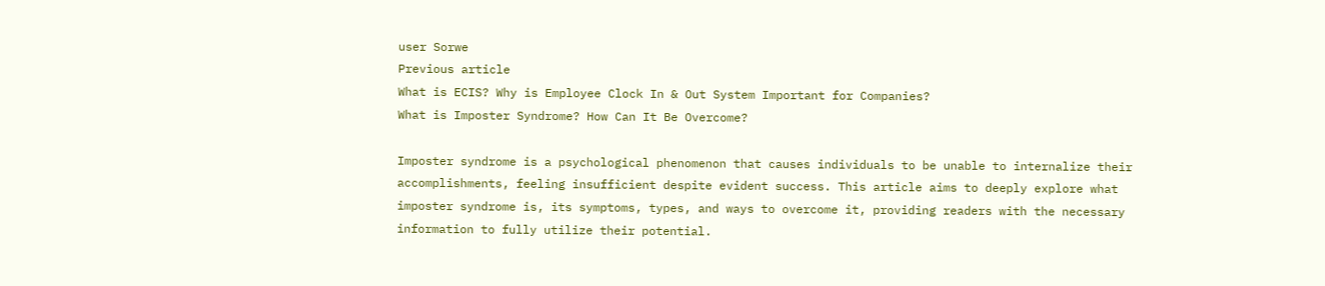user Sorwe
Previous article
What is ECIS? Why is Employee Clock In & Out System Important for Companies?
What is Imposter Syndrome? How Can It Be Overcome?

Imposter syndrome is a psychological phenomenon that causes individuals to be unable to internalize their accomplishments, feeling insufficient despite evident success. This article aims to deeply explore what imposter syndrome is, its symptoms, types, and ways to overcome it, providing readers with the necessary information to fully utilize their potential.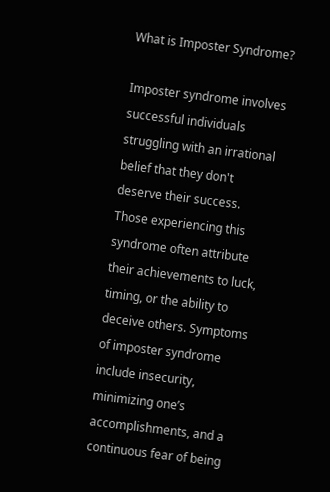What is Imposter Syndrome?

Imposter syndrome involves successful individuals struggling with an irrational belief that they don't deserve their success. Those experiencing this syndrome often attribute their achievements to luck, timing, or the ability to deceive others. Symptoms of imposter syndrome include insecurity, minimizing one’s accomplishments, and a continuous fear of being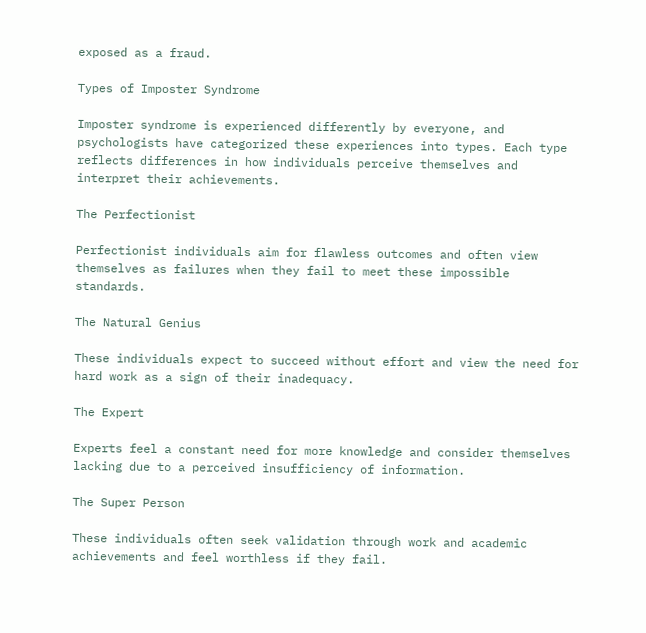exposed as a fraud.

Types of Imposter Syndrome

Imposter syndrome is experienced differently by everyone, and psychologists have categorized these experiences into types. Each type reflects differences in how individuals perceive themselves and interpret their achievements.

The Perfectionist

Perfectionist individuals aim for flawless outcomes and often view themselves as failures when they fail to meet these impossible standards.

The Natural Genius

These individuals expect to succeed without effort and view the need for hard work as a sign of their inadequacy.

The Expert

Experts feel a constant need for more knowledge and consider themselves lacking due to a perceived insufficiency of information.

The Super Person

These individuals often seek validation through work and academic achievements and feel worthless if they fail.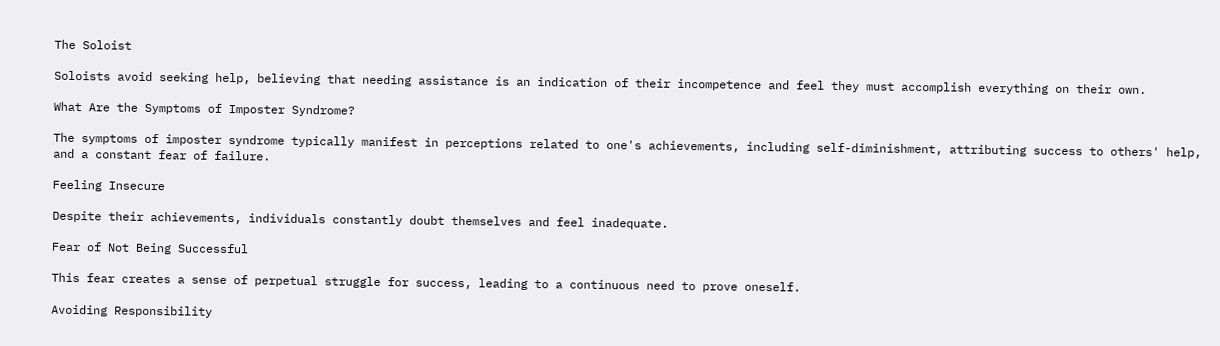The Soloist

Soloists avoid seeking help, believing that needing assistance is an indication of their incompetence and feel they must accomplish everything on their own.

What Are the Symptoms of Imposter Syndrome?

The symptoms of imposter syndrome typically manifest in perceptions related to one's achievements, including self-diminishment, attributing success to others' help, and a constant fear of failure.

Feeling Insecure

Despite their achievements, individuals constantly doubt themselves and feel inadequate.

Fear of Not Being Successful

This fear creates a sense of perpetual struggle for success, leading to a continuous need to prove oneself.

Avoiding Responsibility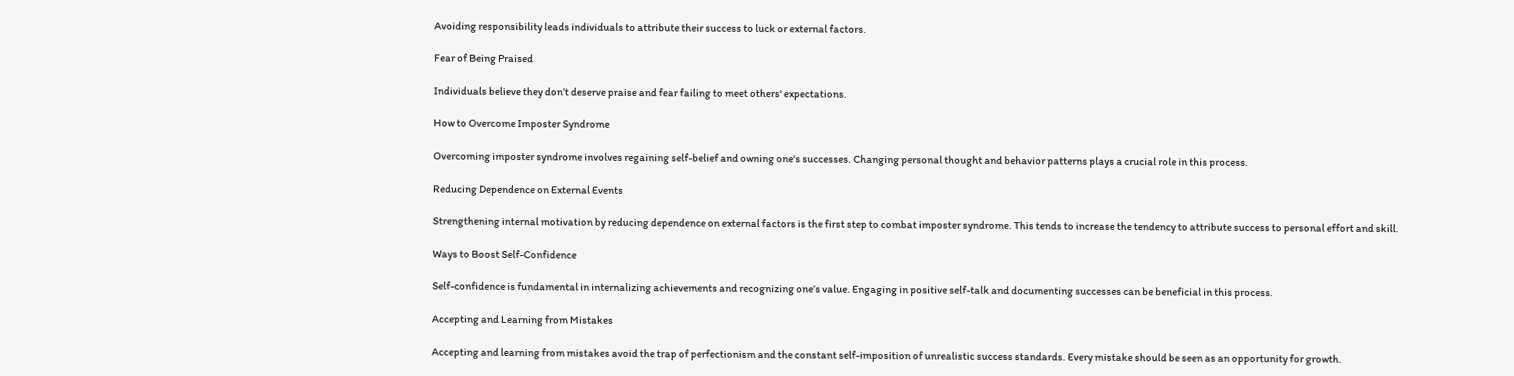Avoiding responsibility leads individuals to attribute their success to luck or external factors.

Fear of Being Praised

Individuals believe they don’t deserve praise and fear failing to meet others' expectations.

How to Overcome Imposter Syndrome

Overcoming imposter syndrome involves regaining self-belief and owning one's successes. Changing personal thought and behavior patterns plays a crucial role in this process.

Reducing Dependence on External Events

Strengthening internal motivation by reducing dependence on external factors is the first step to combat imposter syndrome. This tends to increase the tendency to attribute success to personal effort and skill.

Ways to Boost Self-Confidence

Self-confidence is fundamental in internalizing achievements and recognizing one’s value. Engaging in positive self-talk and documenting successes can be beneficial in this process.

Accepting and Learning from Mistakes

Accepting and learning from mistakes avoid the trap of perfectionism and the constant self-imposition of unrealistic success standards. Every mistake should be seen as an opportunity for growth.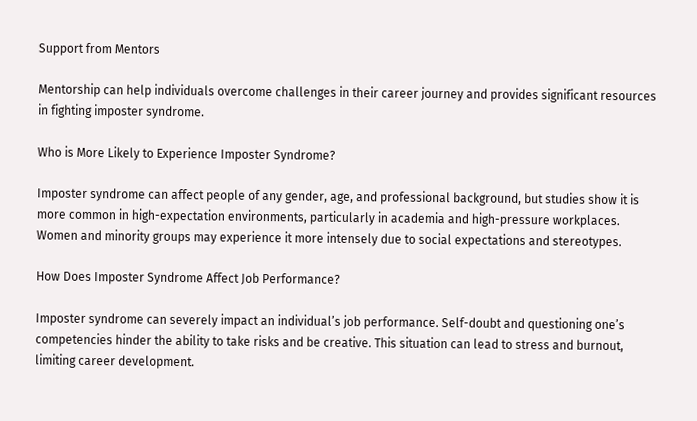Support from Mentors

Mentorship can help individuals overcome challenges in their career journey and provides significant resources in fighting imposter syndrome.

Who is More Likely to Experience Imposter Syndrome?

Imposter syndrome can affect people of any gender, age, and professional background, but studies show it is more common in high-expectation environments, particularly in academia and high-pressure workplaces. Women and minority groups may experience it more intensely due to social expectations and stereotypes.

How Does Imposter Syndrome Affect Job Performance?

Imposter syndrome can severely impact an individual’s job performance. Self-doubt and questioning one’s competencies hinder the ability to take risks and be creative. This situation can lead to stress and burnout, limiting career development.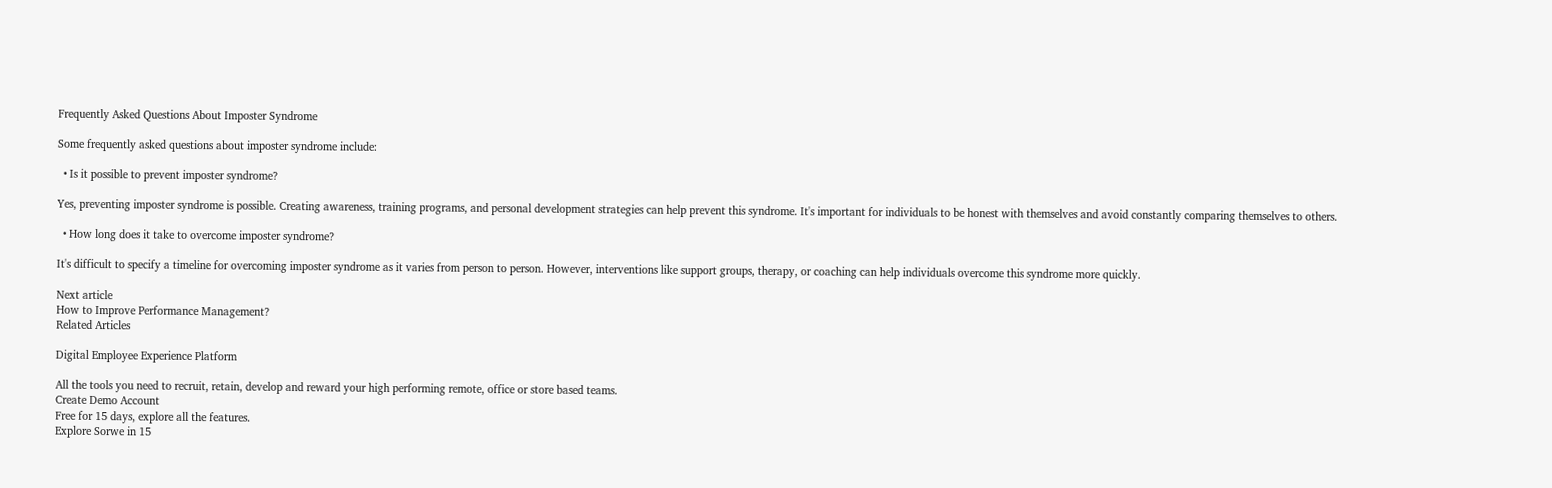Frequently Asked Questions About Imposter Syndrome

Some frequently asked questions about imposter syndrome include:

  • Is it possible to prevent imposter syndrome?

Yes, preventing imposter syndrome is possible. Creating awareness, training programs, and personal development strategies can help prevent this syndrome. It's important for individuals to be honest with themselves and avoid constantly comparing themselves to others.

  • How long does it take to overcome imposter syndrome?

It's difficult to specify a timeline for overcoming imposter syndrome as it varies from person to person. However, interventions like support groups, therapy, or coaching can help individuals overcome this syndrome more quickly.

Next article
How to Improve Performance Management?
Related Articles

Digital Employee Experience Platform

All the tools you need to recruit, retain, develop and reward your high performing remote, office or store based teams.
Create Demo Account
Free for 15 days, explore all the features.
Explore Sorwe in 15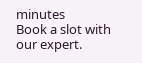minutes
Book a slot with our expert.